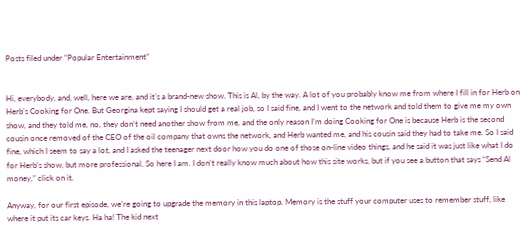Posts filed under “Popular Entertainment”


Hi, everybody, and, well, here we are, and it’s a brand-new show. This is Al, by the way. A lot of you probably know me from where I fill in for Herb on Herb’s Cooking for One. But Georgina kept saying I should get a real job, so I said fine, and I went to the network and told them to give me my own show, and they told me, no, they don’t need another show from me, and the only reason I’m doing Cooking for One is because Herb is the second cousin once removed of the CEO of the oil company that owns the network, and Herb wanted me, and his cousin said they had to take me. So I said fine, which I seem to say a lot, and I asked the teenager next door how you do one of those on-line video things, and he said it was just like what I do for Herb’s show, but more professional. So here I am. I don’t really know much about how this site works, but if you see a button that says “Send Al money,” click on it.

Anyway, for our first episode, we’re going to upgrade the memory in this laptop. Memory is the stuff your computer uses to remember stuff, like where it put its car keys. Ha ha! The kid next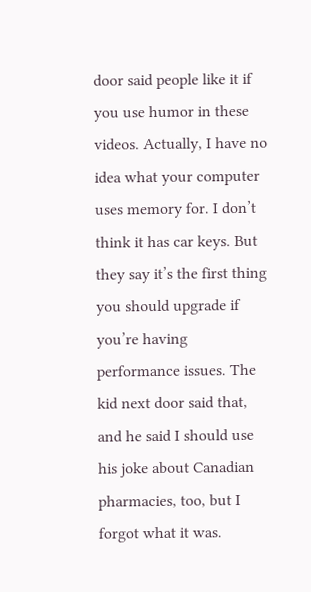door said people like it if you use humor in these videos. Actually, I have no idea what your computer uses memory for. I don’t think it has car keys. But they say it’s the first thing you should upgrade if you’re having performance issues. The kid next door said that, and he said I should use his joke about Canadian pharmacies, too, but I forgot what it was.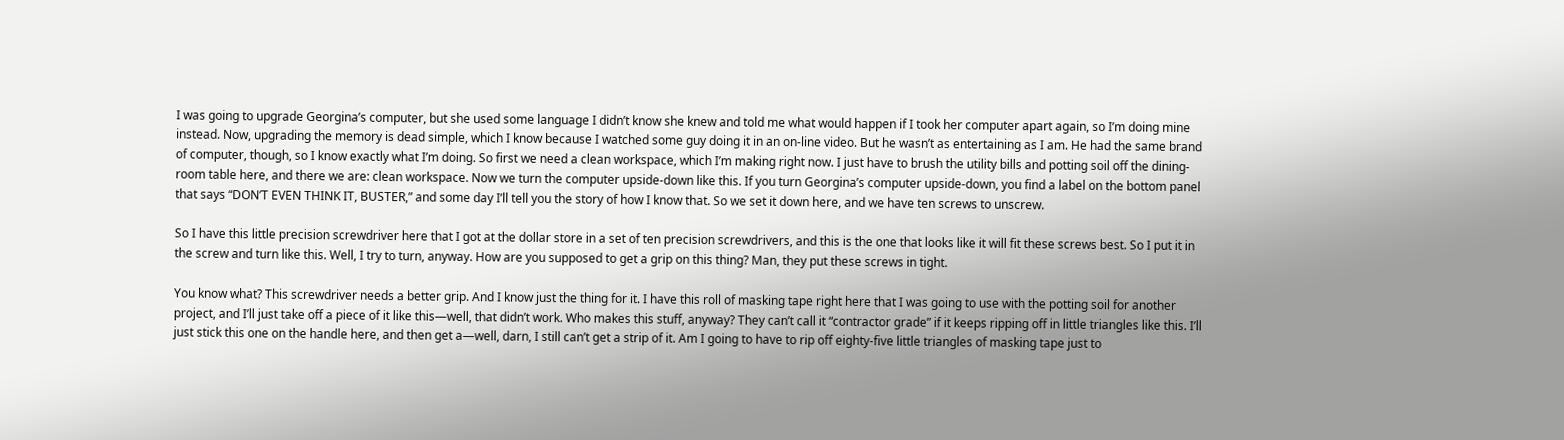I was going to upgrade Georgina’s computer, but she used some language I didn’t know she knew and told me what would happen if I took her computer apart again, so I’m doing mine instead. Now, upgrading the memory is dead simple, which I know because I watched some guy doing it in an on-line video. But he wasn’t as entertaining as I am. He had the same brand of computer, though, so I know exactly what I’m doing. So first we need a clean workspace, which I’m making right now. I just have to brush the utility bills and potting soil off the dining-room table here, and there we are: clean workspace. Now we turn the computer upside-down like this. If you turn Georgina’s computer upside-down, you find a label on the bottom panel that says “DON’T EVEN THINK IT, BUSTER,” and some day I’ll tell you the story of how I know that. So we set it down here, and we have ten screws to unscrew.

So I have this little precision screwdriver here that I got at the dollar store in a set of ten precision screwdrivers, and this is the one that looks like it will fit these screws best. So I put it in the screw and turn like this. Well, I try to turn, anyway. How are you supposed to get a grip on this thing? Man, they put these screws in tight.

You know what? This screwdriver needs a better grip. And I know just the thing for it. I have this roll of masking tape right here that I was going to use with the potting soil for another project, and I’ll just take off a piece of it like this—well, that didn’t work. Who makes this stuff, anyway? They can’t call it “contractor grade” if it keeps ripping off in little triangles like this. I’ll just stick this one on the handle here, and then get a—well, darn, I still can’t get a strip of it. Am I going to have to rip off eighty-five little triangles of masking tape just to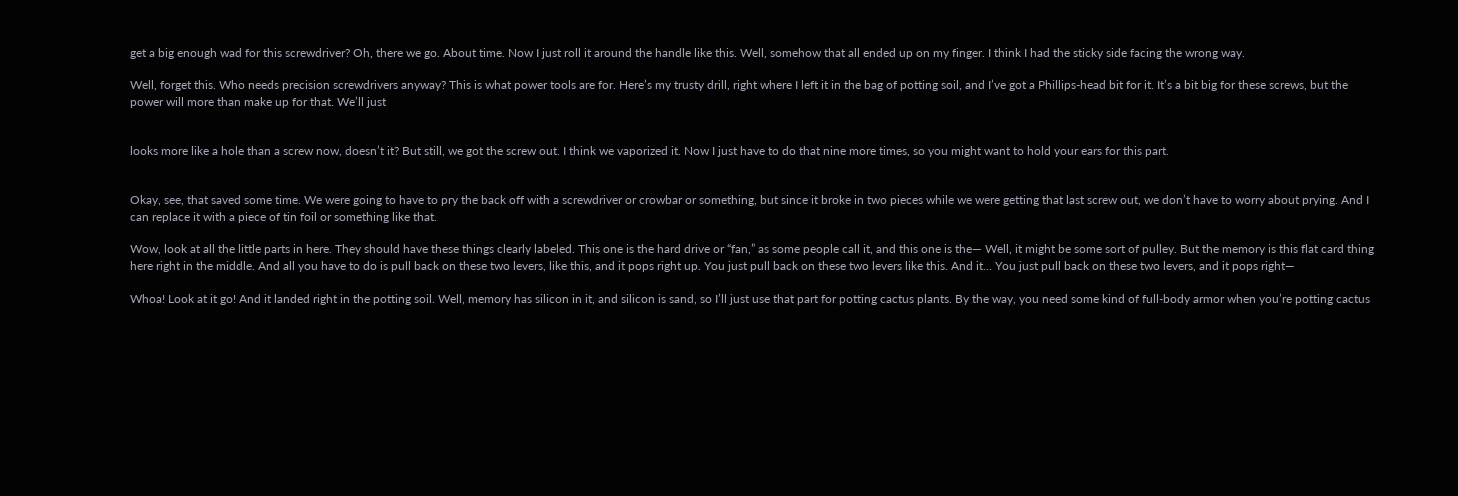get a big enough wad for this screwdriver? Oh, there we go. About time. Now I just roll it around the handle like this. Well, somehow that all ended up on my finger. I think I had the sticky side facing the wrong way.

Well, forget this. Who needs precision screwdrivers anyway? This is what power tools are for. Here’s my trusty drill, right where I left it in the bag of potting soil, and I’ve got a Phillips-head bit for it. It’s a bit big for these screws, but the power will more than make up for that. We’ll just


looks more like a hole than a screw now, doesn’t it? But still, we got the screw out. I think we vaporized it. Now I just have to do that nine more times, so you might want to hold your ears for this part.


Okay, see, that saved some time. We were going to have to pry the back off with a screwdriver or crowbar or something, but since it broke in two pieces while we were getting that last screw out, we don’t have to worry about prying. And I can replace it with a piece of tin foil or something like that.

Wow, look at all the little parts in here. They should have these things clearly labeled. This one is the hard drive or “fan,” as some people call it, and this one is the— Well, it might be some sort of pulley. But the memory is this flat card thing here right in the middle. And all you have to do is pull back on these two levers, like this, and it pops right up. You just pull back on these two levers like this. And it… You just pull back on these two levers, and it pops right—

Whoa! Look at it go! And it landed right in the potting soil. Well, memory has silicon in it, and silicon is sand, so I’ll just use that part for potting cactus plants. By the way, you need some kind of full-body armor when you’re potting cactus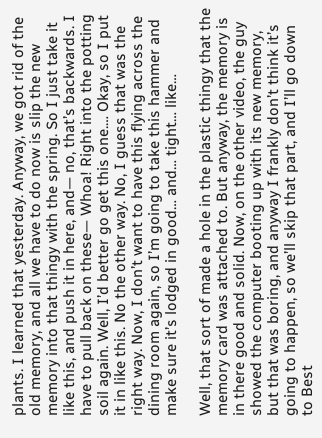plants. I learned that yesterday. Anyway, we got rid of the old memory, and all we have to do now is slip the new memory into that thingy with the spring. So I just take it like this, and push it in here, and— no, that’s backwards. I have to pull back on these— Whoa! Right into the potting soil again. Well, I’d better go get this one.… Okay, so I put it in like this. No the other way. No, I guess that was the right way. Now, I don’t want to have this flying across the dining room again, so I’m going to take this hammer and make sure it’s lodged in good… and… tight… like…

Well, that sort of made a hole in the plastic thingy that the memory card was attached to. But anyway, the memory is in there good and solid. Now, on the other video, the guy showed the computer booting up with its new memory, but that was boring, and anyway I frankly don’t think it’s going to happen, so we’ll skip that part, and I’ll go down to Best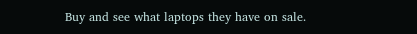Buy and see what laptops they have on sale.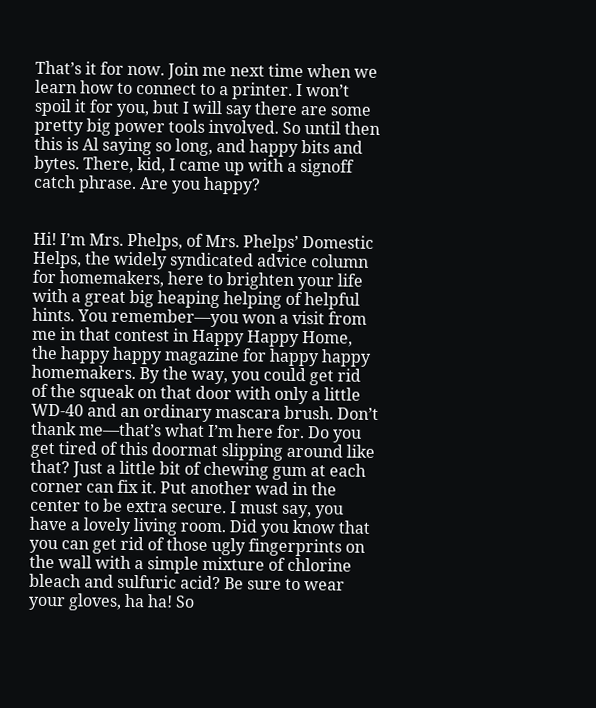That’s it for now. Join me next time when we learn how to connect to a printer. I won’t spoil it for you, but I will say there are some pretty big power tools involved. So until then this is Al saying so long, and happy bits and bytes. There, kid, I came up with a signoff catch phrase. Are you happy?


Hi! I’m Mrs. Phelps, of Mrs. Phelps’ Domestic Helps, the widely syndicated advice column for homemakers, here to brighten your life with a great big heaping helping of helpful hints. You remember—you won a visit from me in that contest in Happy Happy Home, the happy happy magazine for happy happy homemakers. By the way, you could get rid of the squeak on that door with only a little WD-40 and an ordinary mascara brush. Don’t thank me—that’s what I’m here for. Do you get tired of this doormat slipping around like that? Just a little bit of chewing gum at each corner can fix it. Put another wad in the center to be extra secure. I must say, you have a lovely living room. Did you know that you can get rid of those ugly fingerprints on the wall with a simple mixture of chlorine bleach and sulfuric acid? Be sure to wear your gloves, ha ha! So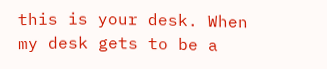this is your desk. When my desk gets to be a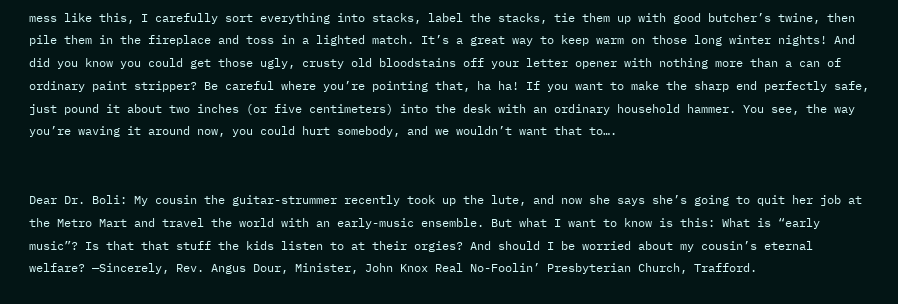mess like this, I carefully sort everything into stacks, label the stacks, tie them up with good butcher’s twine, then pile them in the fireplace and toss in a lighted match. It’s a great way to keep warm on those long winter nights! And did you know you could get those ugly, crusty old bloodstains off your letter opener with nothing more than a can of ordinary paint stripper? Be careful where you’re pointing that, ha ha! If you want to make the sharp end perfectly safe, just pound it about two inches (or five centimeters) into the desk with an ordinary household hammer. You see, the way you’re waving it around now, you could hurt somebody, and we wouldn’t want that to….


Dear Dr. Boli: My cousin the guitar-strummer recently took up the lute, and now she says she’s going to quit her job at the Metro Mart and travel the world with an early-music ensemble. But what I want to know is this: What is “early music”? Is that that stuff the kids listen to at their orgies? And should I be worried about my cousin’s eternal welfare? —Sincerely, Rev. Angus Dour, Minister, John Knox Real No-Foolin’ Presbyterian Church, Trafford.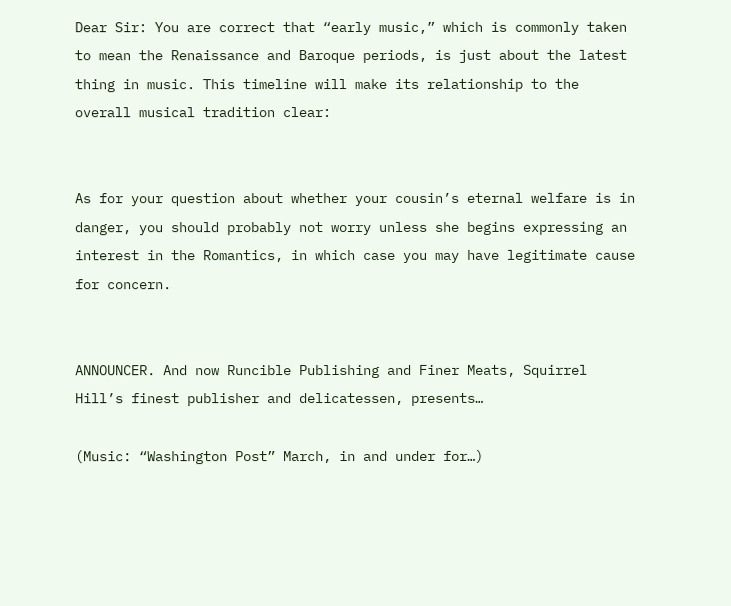Dear Sir: You are correct that “early music,” which is commonly taken to mean the Renaissance and Baroque periods, is just about the latest thing in music. This timeline will make its relationship to the overall musical tradition clear:


As for your question about whether your cousin’s eternal welfare is in danger, you should probably not worry unless she begins expressing an interest in the Romantics, in which case you may have legitimate cause for concern.


ANNOUNCER. And now Runcible Publishing and Finer Meats, Squirrel Hill’s finest publisher and delicatessen, presents…

(Music: “Washington Post” March, in and under for…)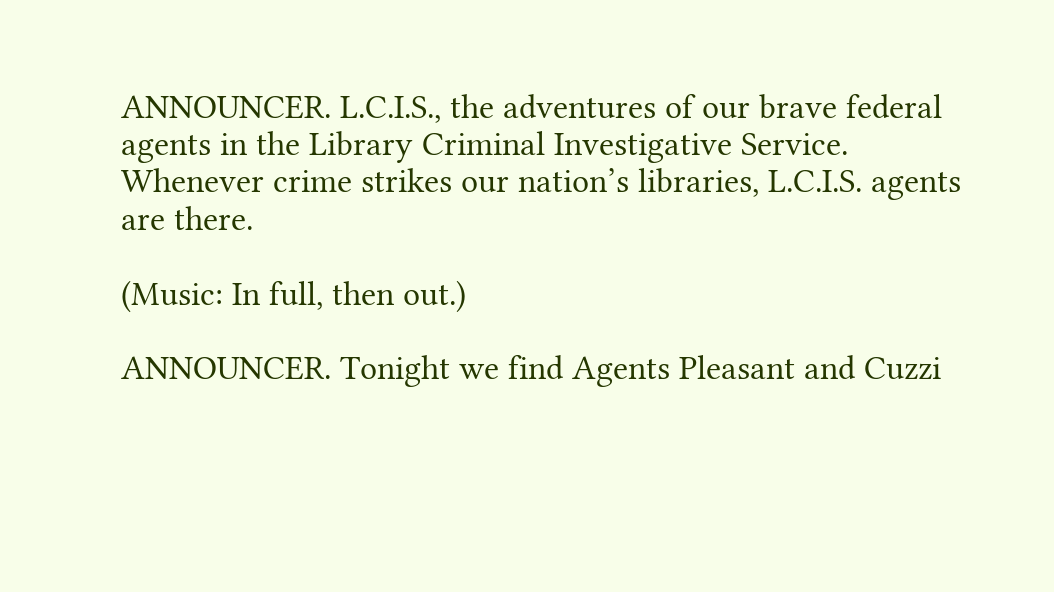ANNOUNCER. L.C.I.S., the adventures of our brave federal agents in the Library Criminal Investigative Service. Whenever crime strikes our nation’s libraries, L.C.I.S. agents are there.

(Music: In full, then out.)

ANNOUNCER. Tonight we find Agents Pleasant and Cuzzi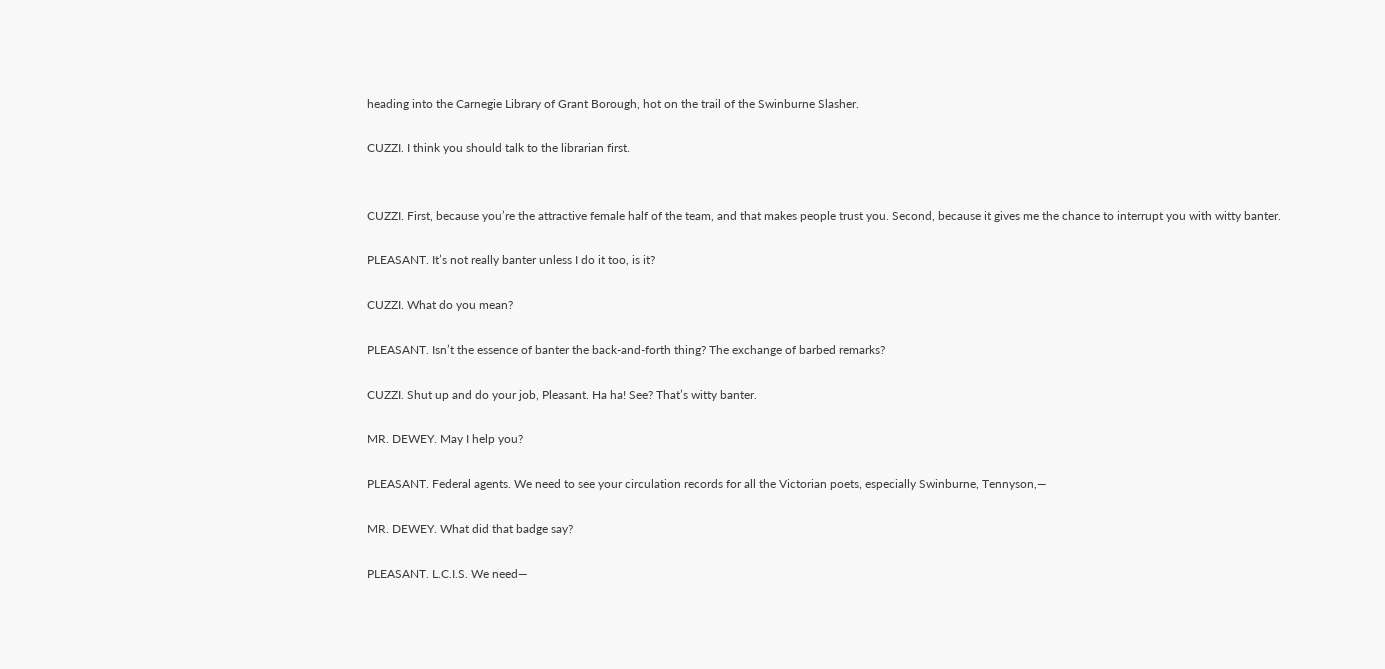heading into the Carnegie Library of Grant Borough, hot on the trail of the Swinburne Slasher.

CUZZI. I think you should talk to the librarian first.


CUZZI. First, because you’re the attractive female half of the team, and that makes people trust you. Second, because it gives me the chance to interrupt you with witty banter.

PLEASANT. It’s not really banter unless I do it too, is it?

CUZZI. What do you mean?

PLEASANT. Isn’t the essence of banter the back-and-forth thing? The exchange of barbed remarks?

CUZZI. Shut up and do your job, Pleasant. Ha ha! See? That’s witty banter.

MR. DEWEY. May I help you?

PLEASANT. Federal agents. We need to see your circulation records for all the Victorian poets, especially Swinburne, Tennyson,—

MR. DEWEY. What did that badge say?

PLEASANT. L.C.I.S. We need—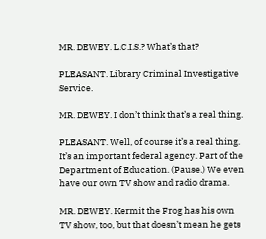MR. DEWEY. L.C.I.S.? What’s that?

PLEASANT. Library Criminal Investigative Service.

MR. DEWEY. I don’t think that’s a real thing.

PLEASANT. Well, of course it’s a real thing. It’s an important federal agency. Part of the Department of Education. (Pause.) We even have our own TV show and radio drama.

MR. DEWEY. Kermit the Frog has his own TV show, too, but that doesn’t mean he gets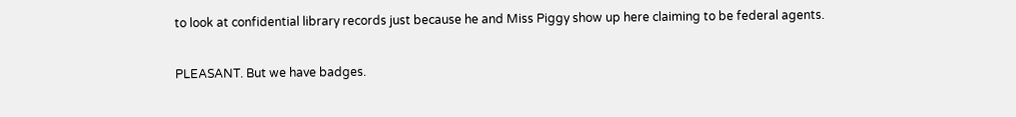to look at confidential library records just because he and Miss Piggy show up here claiming to be federal agents.

PLEASANT. But we have badges.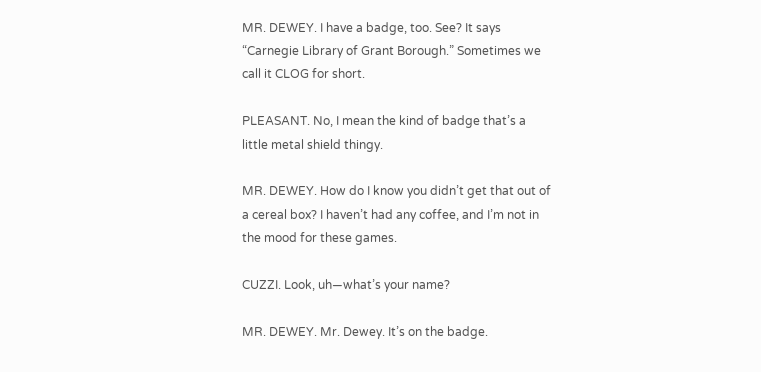MR. DEWEY. I have a badge, too. See? It says “Carnegie Library of Grant Borough.” Sometimes we call it CLOG for short.

PLEASANT. No, I mean the kind of badge that’s a little metal shield thingy.

MR. DEWEY. How do I know you didn’t get that out of a cereal box? I haven’t had any coffee, and I’m not in the mood for these games.

CUZZI. Look, uh—what’s your name?

MR. DEWEY. Mr. Dewey. It’s on the badge.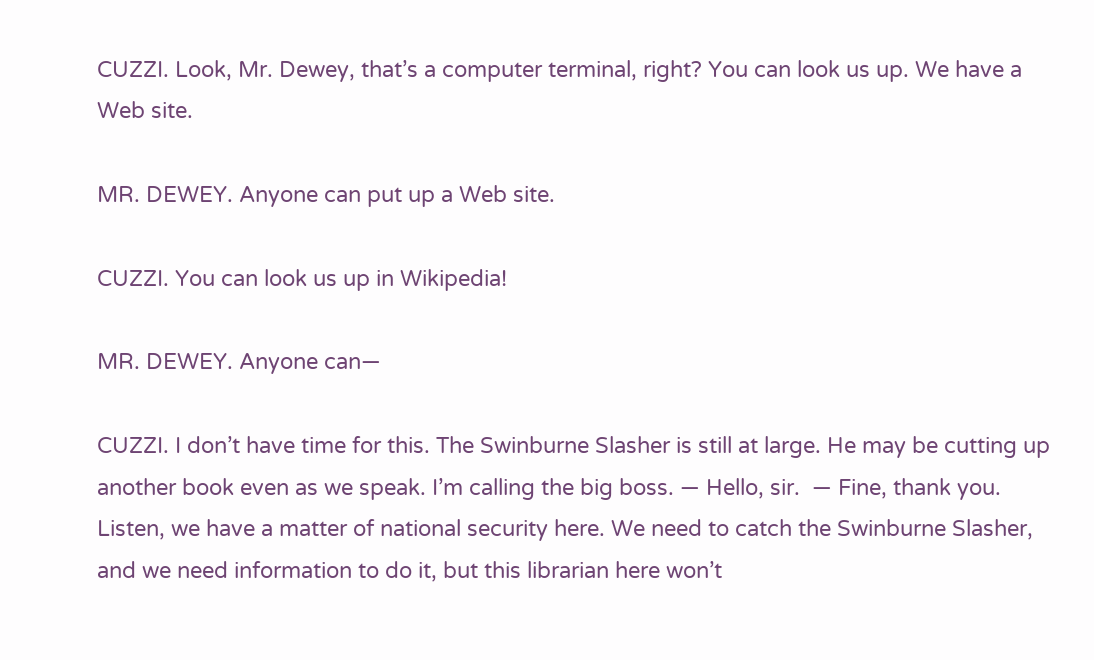CUZZI. Look, Mr. Dewey, that’s a computer terminal, right? You can look us up. We have a Web site.

MR. DEWEY. Anyone can put up a Web site.

CUZZI. You can look us up in Wikipedia!

MR. DEWEY. Anyone can—

CUZZI. I don’t have time for this. The Swinburne Slasher is still at large. He may be cutting up another book even as we speak. I’m calling the big boss. — Hello, sir.  — Fine, thank you. Listen, we have a matter of national security here. We need to catch the Swinburne Slasher, and we need information to do it, but this librarian here won’t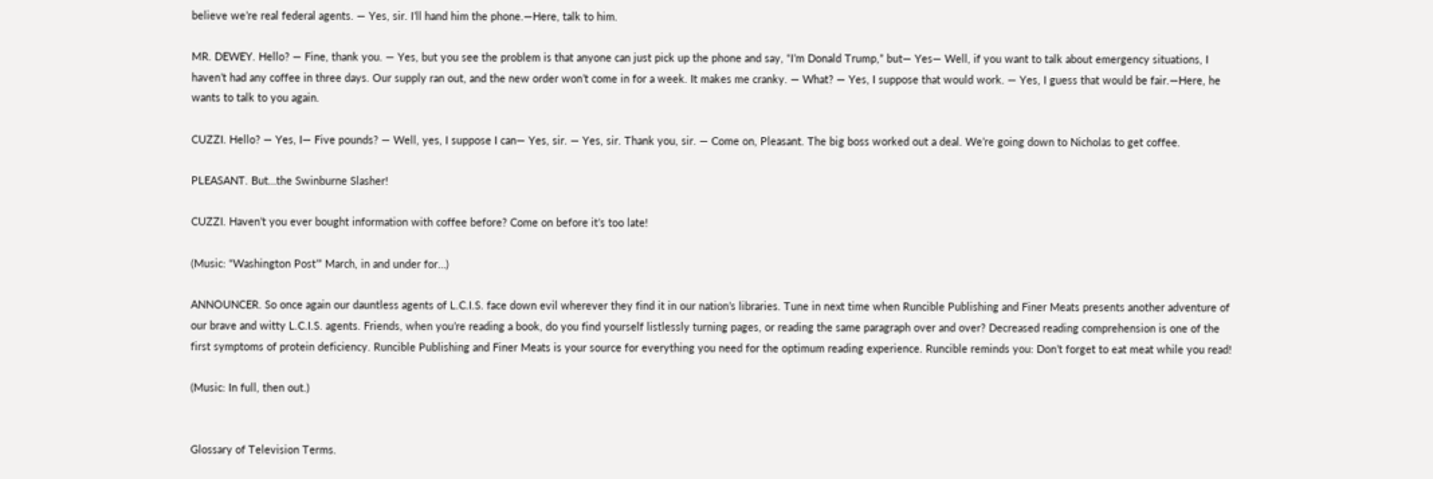believe we’re real federal agents. — Yes, sir. I’ll hand him the phone.—Here, talk to him.

MR. DEWEY. Hello? — Fine, thank you. — Yes, but you see the problem is that anyone can just pick up the phone and say, “I’m Donald Trump,” but— Yes— Well, if you want to talk about emergency situations, I haven’t had any coffee in three days. Our supply ran out, and the new order won’t come in for a week. It makes me cranky. — What? — Yes, I suppose that would work. — Yes, I guess that would be fair.—Here, he wants to talk to you again.

CUZZI. Hello? — Yes, I— Five pounds? — Well, yes, I suppose I can— Yes, sir. — Yes, sir. Thank you, sir. — Come on, Pleasant. The big boss worked out a deal. We’re going down to Nicholas to get coffee.

PLEASANT. But…the Swinburne Slasher!

CUZZI. Haven’t you ever bought information with coffee before? Come on before it’s too late!

(Music: “Washington Post’” March, in and under for…)

ANNOUNCER. So once again our dauntless agents of L.C.I.S. face down evil wherever they find it in our nation’s libraries. Tune in next time when Runcible Publishing and Finer Meats presents another adventure of our brave and witty L.C.I.S. agents. Friends, when you’re reading a book, do you find yourself listlessly turning pages, or reading the same paragraph over and over? Decreased reading comprehension is one of the first symptoms of protein deficiency. Runcible Publishing and Finer Meats is your source for everything you need for the optimum reading experience. Runcible reminds you: Don’t forget to eat meat while you read!

(Music: In full, then out.)


Glossary of Television Terms.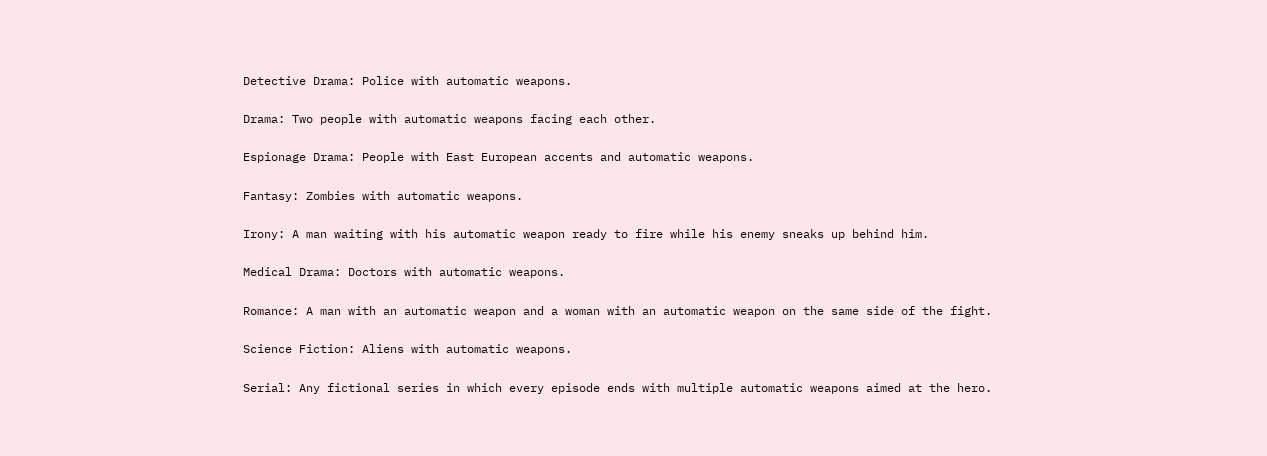Detective Drama: Police with automatic weapons.

Drama: Two people with automatic weapons facing each other.

Espionage Drama: People with East European accents and automatic weapons.

Fantasy: Zombies with automatic weapons.

Irony: A man waiting with his automatic weapon ready to fire while his enemy sneaks up behind him.

Medical Drama: Doctors with automatic weapons.

Romance: A man with an automatic weapon and a woman with an automatic weapon on the same side of the fight.

Science Fiction: Aliens with automatic weapons.

Serial: Any fictional series in which every episode ends with multiple automatic weapons aimed at the hero.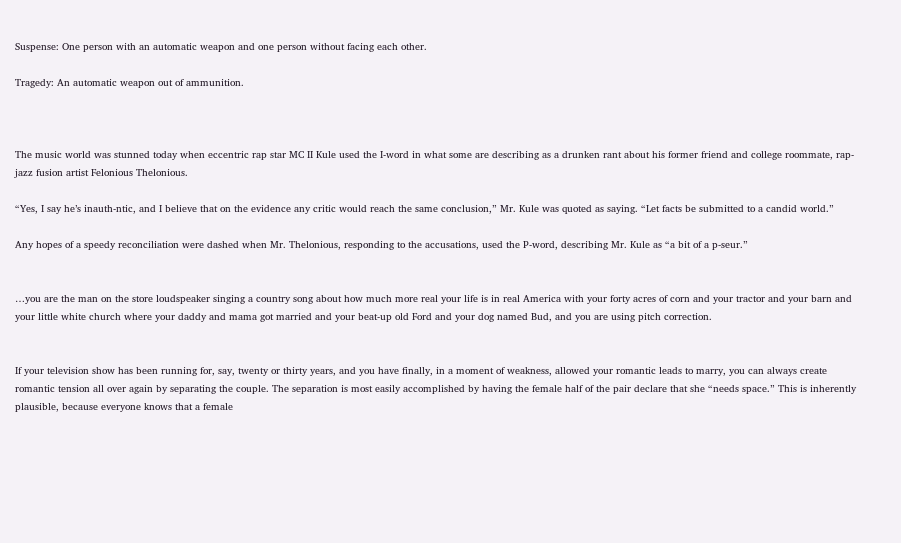Suspense: One person with an automatic weapon and one person without facing each other.

Tragedy: An automatic weapon out of ammunition.



The music world was stunned today when eccentric rap star MC II Kule used the I-word in what some are describing as a drunken rant about his former friend and college roommate, rap-jazz fusion artist Felonious Thelonious.

“Yes, I say he’s inauth-ntic, and I believe that on the evidence any critic would reach the same conclusion,” Mr. Kule was quoted as saying. “Let facts be submitted to a candid world.”

Any hopes of a speedy reconciliation were dashed when Mr. Thelonious, responding to the accusations, used the P-word, describing Mr. Kule as “a bit of a p-seur.”


…you are the man on the store loudspeaker singing a country song about how much more real your life is in real America with your forty acres of corn and your tractor and your barn and your little white church where your daddy and mama got married and your beat-up old Ford and your dog named Bud, and you are using pitch correction.


If your television show has been running for, say, twenty or thirty years, and you have finally, in a moment of weakness, allowed your romantic leads to marry, you can always create romantic tension all over again by separating the couple. The separation is most easily accomplished by having the female half of the pair declare that she “needs space.” This is inherently plausible, because everyone knows that a female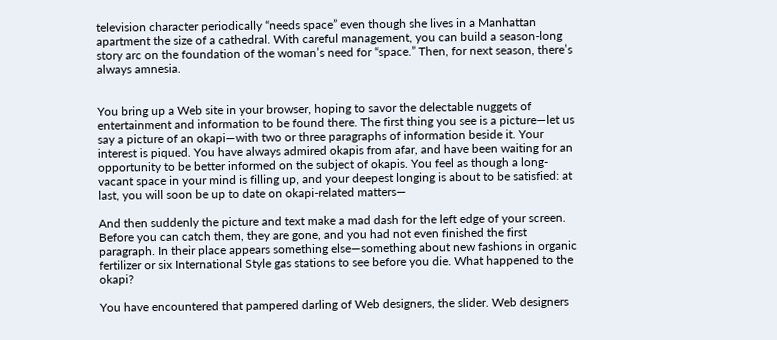television character periodically “needs space” even though she lives in a Manhattan apartment the size of a cathedral. With careful management, you can build a season-long story arc on the foundation of the woman’s need for “space.” Then, for next season, there’s always amnesia.


You bring up a Web site in your browser, hoping to savor the delectable nuggets of entertainment and information to be found there. The first thing you see is a picture—let us say a picture of an okapi—with two or three paragraphs of information beside it. Your interest is piqued. You have always admired okapis from afar, and have been waiting for an opportunity to be better informed on the subject of okapis. You feel as though a long-vacant space in your mind is filling up, and your deepest longing is about to be satisfied: at last, you will soon be up to date on okapi-related matters—

And then suddenly the picture and text make a mad dash for the left edge of your screen. Before you can catch them, they are gone, and you had not even finished the first paragraph. In their place appears something else—something about new fashions in organic fertilizer or six International Style gas stations to see before you die. What happened to the okapi?

You have encountered that pampered darling of Web designers, the slider. Web designers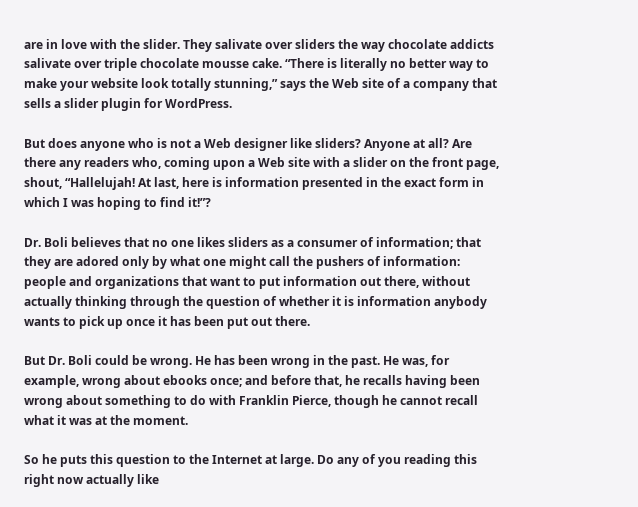are in love with the slider. They salivate over sliders the way chocolate addicts salivate over triple chocolate mousse cake. “There is literally no better way to make your website look totally stunning,” says the Web site of a company that sells a slider plugin for WordPress.

But does anyone who is not a Web designer like sliders? Anyone at all? Are there any readers who, coming upon a Web site with a slider on the front page, shout, “Hallelujah! At last, here is information presented in the exact form in which I was hoping to find it!”?

Dr. Boli believes that no one likes sliders as a consumer of information; that they are adored only by what one might call the pushers of information: people and organizations that want to put information out there, without actually thinking through the question of whether it is information anybody wants to pick up once it has been put out there.

But Dr. Boli could be wrong. He has been wrong in the past. He was, for example, wrong about ebooks once; and before that, he recalls having been wrong about something to do with Franklin Pierce, though he cannot recall what it was at the moment.

So he puts this question to the Internet at large. Do any of you reading this right now actually like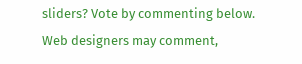sliders? Vote by commenting below. Web designers may comment,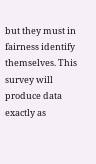but they must in fairness identify themselves. This survey will produce data exactly as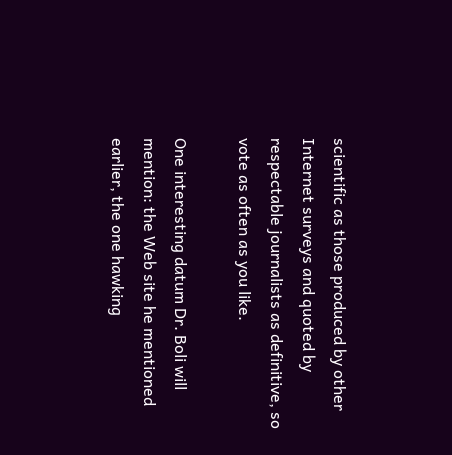scientific as those produced by other Internet surveys and quoted by respectable journalists as definitive, so vote as often as you like.

One interesting datum Dr. Boli will mention: the Web site he mentioned earlier, the one hawking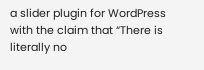a slider plugin for WordPress with the claim that “There is literally no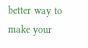better way to make your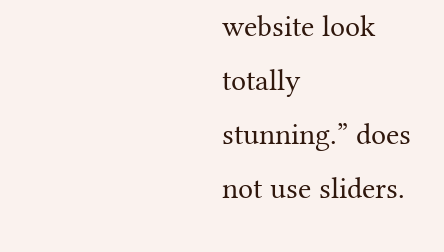website look totally stunning.” does not use sliders.